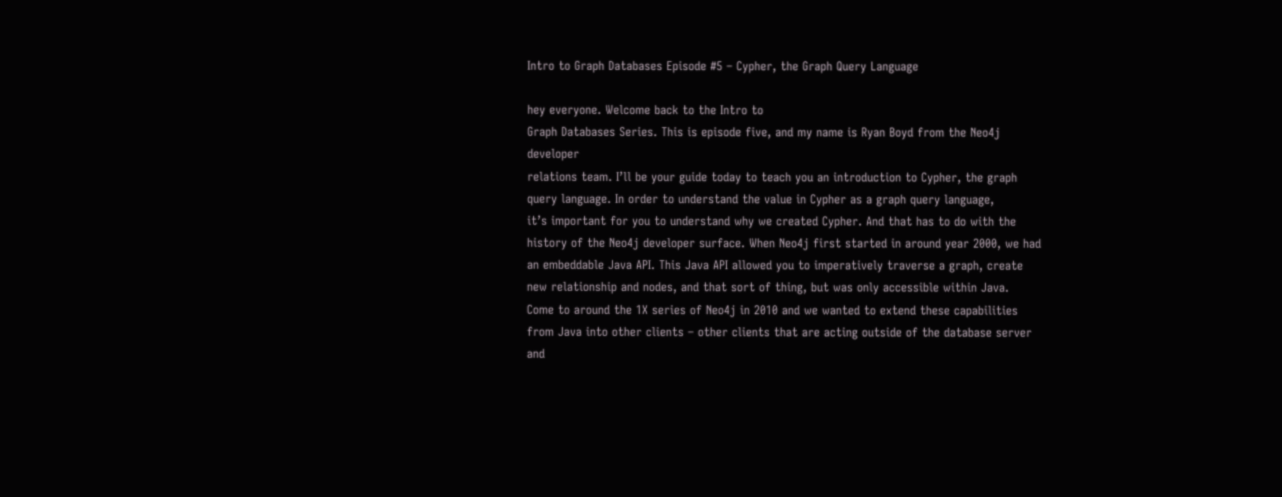Intro to Graph Databases Episode #5 – Cypher, the Graph Query Language

hey everyone. Welcome back to the Intro to
Graph Databases Series. This is episode five, and my name is Ryan Boyd from the Neo4j developer
relations team. I’ll be your guide today to teach you an introduction to Cypher, the graph
query language. In order to understand the value in Cypher as a graph query language,
it’s important for you to understand why we created Cypher. And that has to do with the
history of the Neo4j developer surface. When Neo4j first started in around year 2000, we had
an embeddable Java API. This Java API allowed you to imperatively traverse a graph, create
new relationship and nodes, and that sort of thing, but was only accessible within Java.
Come to around the 1X series of Neo4j in 2010 and we wanted to extend these capabilities
from Java into other clients – other clients that are acting outside of the database server
and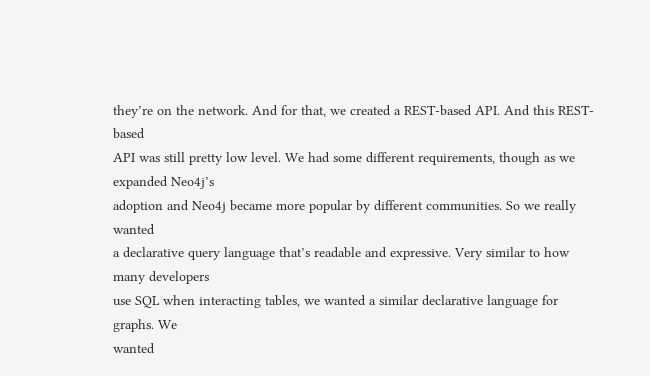they’re on the network. And for that, we created a REST-based API. And this REST-based
API was still pretty low level. We had some different requirements, though as we expanded Neo4j’s
adoption and Neo4j became more popular by different communities. So we really wanted
a declarative query language that’s readable and expressive. Very similar to how many developers
use SQL when interacting tables, we wanted a similar declarative language for graphs. We
wanted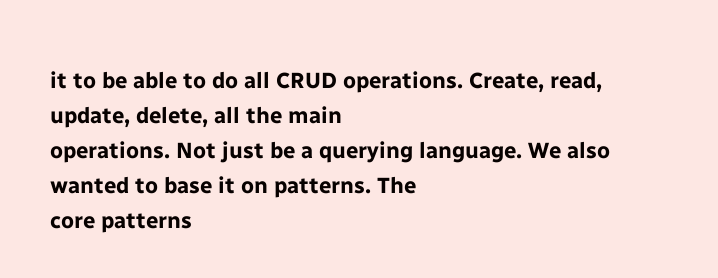it to be able to do all CRUD operations. Create, read, update, delete, all the main
operations. Not just be a querying language. We also wanted to base it on patterns. The
core patterns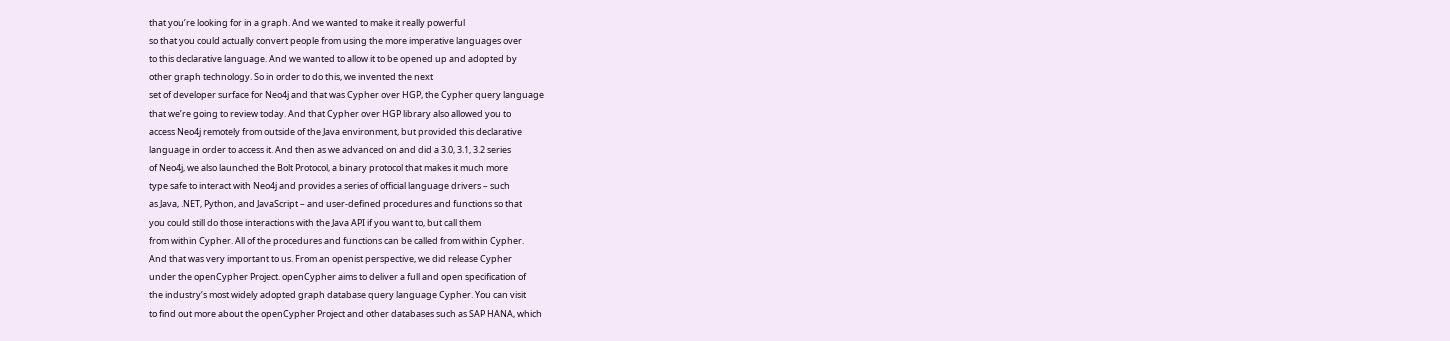that you’re looking for in a graph. And we wanted to make it really powerful
so that you could actually convert people from using the more imperative languages over
to this declarative language. And we wanted to allow it to be opened up and adopted by
other graph technology. So in order to do this, we invented the next
set of developer surface for Neo4j and that was Cypher over HGP, the Cypher query language
that we’re going to review today. And that Cypher over HGP library also allowed you to
access Neo4j remotely from outside of the Java environment, but provided this declarative
language in order to access it. And then as we advanced on and did a 3.0, 3.1, 3.2 series
of Neo4j, we also launched the Bolt Protocol, a binary protocol that makes it much more
type safe to interact with Neo4j and provides a series of official language drivers – such
as Java, .NET, Python, and JavaScript – and user-defined procedures and functions so that
you could still do those interactions with the Java API if you want to, but call them
from within Cypher. All of the procedures and functions can be called from within Cypher.
And that was very important to us. From an openist perspective, we did release Cypher
under the openCypher Project. openCypher aims to deliver a full and open specification of
the industry’s most widely adopted graph database query language Cypher. You can visit
to find out more about the openCypher Project and other databases such as SAP HANA, which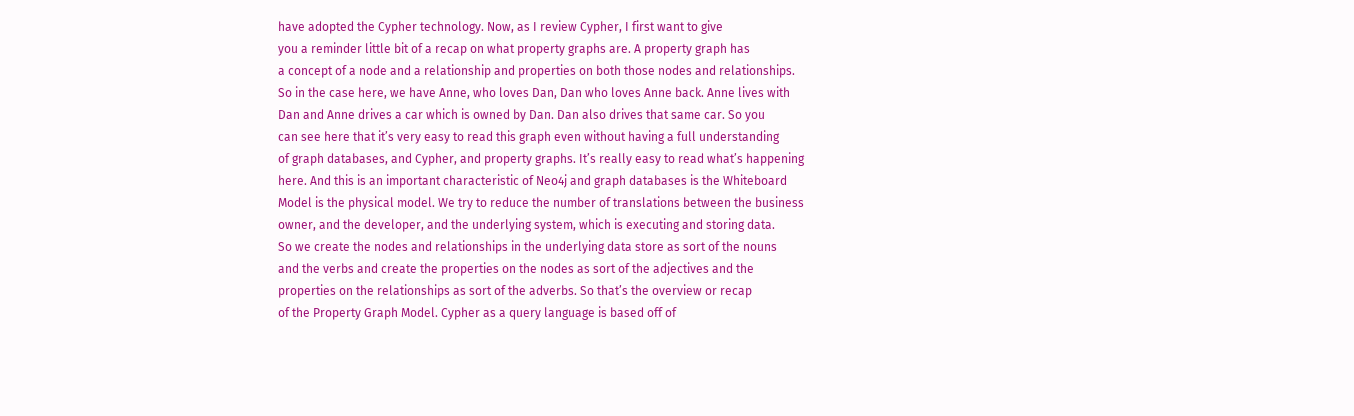have adopted the Cypher technology. Now, as I review Cypher, I first want to give
you a reminder little bit of a recap on what property graphs are. A property graph has
a concept of a node and a relationship and properties on both those nodes and relationships.
So in the case here, we have Anne, who loves Dan, Dan who loves Anne back. Anne lives with
Dan and Anne drives a car which is owned by Dan. Dan also drives that same car. So you
can see here that it’s very easy to read this graph even without having a full understanding
of graph databases, and Cypher, and property graphs. It’s really easy to read what’s happening
here. And this is an important characteristic of Neo4j and graph databases is the Whiteboard
Model is the physical model. We try to reduce the number of translations between the business
owner, and the developer, and the underlying system, which is executing and storing data.
So we create the nodes and relationships in the underlying data store as sort of the nouns
and the verbs and create the properties on the nodes as sort of the adjectives and the
properties on the relationships as sort of the adverbs. So that’s the overview or recap
of the Property Graph Model. Cypher as a query language is based off of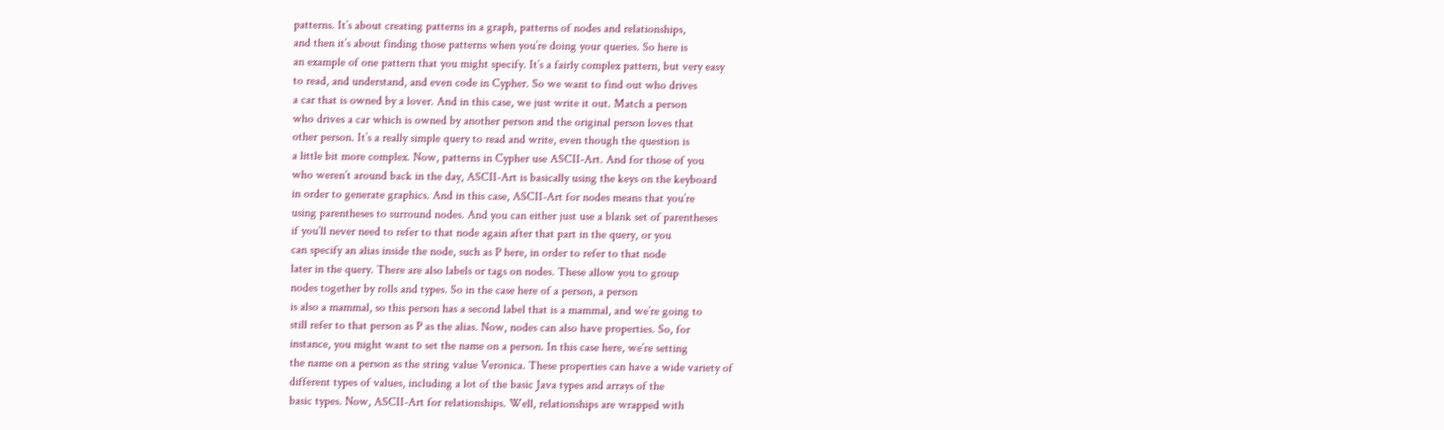patterns. It’s about creating patterns in a graph, patterns of nodes and relationships,
and then it’s about finding those patterns when you’re doing your queries. So here is
an example of one pattern that you might specify. It’s a fairly complex pattern, but very easy
to read, and understand, and even code in Cypher. So we want to find out who drives
a car that is owned by a lover. And in this case, we just write it out. Match a person
who drives a car which is owned by another person and the original person loves that
other person. It’s a really simple query to read and write, even though the question is
a little bit more complex. Now, patterns in Cypher use ASCII-Art. And for those of you
who weren’t around back in the day, ASCII-Art is basically using the keys on the keyboard
in order to generate graphics. And in this case, ASCII-Art for nodes means that you’re
using parentheses to surround nodes. And you can either just use a blank set of parentheses
if you’ll never need to refer to that node again after that part in the query, or you
can specify an alias inside the node, such as P here, in order to refer to that node
later in the query. There are also labels or tags on nodes. These allow you to group
nodes together by rolls and types. So in the case here of a person, a person
is also a mammal, so this person has a second label that is a mammal, and we’re going to
still refer to that person as P as the alias. Now, nodes can also have properties. So, for
instance, you might want to set the name on a person. In this case here, we’re setting
the name on a person as the string value Veronica. These properties can have a wide variety of
different types of values, including a lot of the basic Java types and arrays of the
basic types. Now, ASCII-Art for relationships. Well, relationships are wrapped with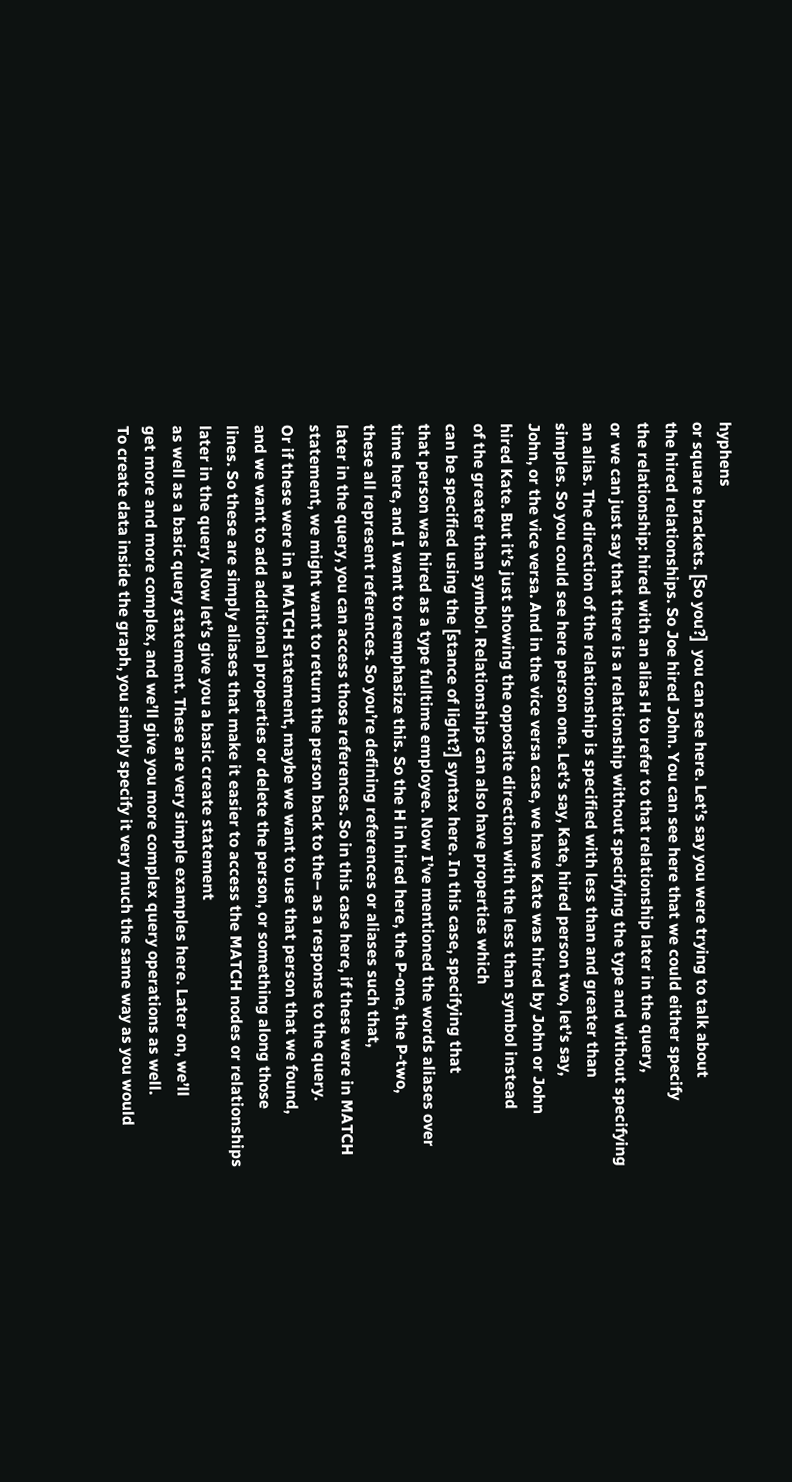hyphens
or square brackets. [So you?]  you can see here. Let’s say you were trying to talk about
the hired relationships. So Joe hired John. You can see here that we could either specify
the relationship: hired with an alias H to refer to that relationship later in the query,
or we can just say that there is a relationship without specifying the type and without specifying
an alias. The direction of the relationship is specified with less than and greater than
simples. So you could see here person one. Let’s say, Kate, hired person two, let’s say,
John, or the vice versa. And in the vice versa case, we have Kate was hired by John or John
hired Kate. But it’s just showing the opposite direction with the less than symbol instead
of the greater than symbol. Relationships can also have properties which
can be specified using the [stance of light?] syntax here. In this case, specifying that
that person was hired as a type fulltime employee. Now I’ve mentioned the words aliases over
time here, and I want to reemphasize this. So the H in hired here, the P-one, the P-two,
these all represent references. So you’re defining references or aliases such that,
later in the query, you can access those references. So in this case here, if these were in MATCH
statement, we might want to return the person back to the– as a response to the query.
Or if these were in a MATCH statement, maybe we want to use that person that we found,
and we want to add additional properties or delete the person, or something along those
lines. So these are simply aliases that make it easier to access the MATCH nodes or relationships
later in the query. Now let’s give you a basic create statement
as well as a basic query statement. These are very simple examples here. Later on, we’ll
get more and more complex, and we’ll give you more complex query operations as well.
To create data inside the graph, you simply specify it very much the same way as you would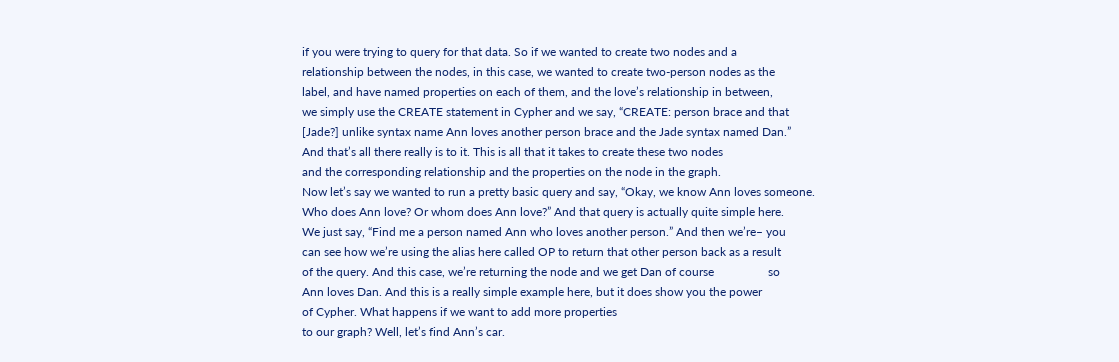if you were trying to query for that data. So if we wanted to create two nodes and a
relationship between the nodes, in this case, we wanted to create two-person nodes as the
label, and have named properties on each of them, and the love’s relationship in between,
we simply use the CREATE statement in Cypher and we say, “CREATE: person brace and that
[Jade?] unlike syntax name Ann loves another person brace and the Jade syntax named Dan.”
And that’s all there really is to it. This is all that it takes to create these two nodes
and the corresponding relationship and the properties on the node in the graph.
Now let’s say we wanted to run a pretty basic query and say, “Okay, we know Ann loves someone.
Who does Ann love? Or whom does Ann love?” And that query is actually quite simple here.
We just say, “Find me a person named Ann who loves another person.” And then we’re– you
can see how we’re using the alias here called OP to return that other person back as a result
of the query. And this case, we’re returning the node and we get Dan of course                  so
Ann loves Dan. And this is a really simple example here, but it does show you the power
of Cypher. What happens if we want to add more properties
to our graph? Well, let’s find Ann’s car.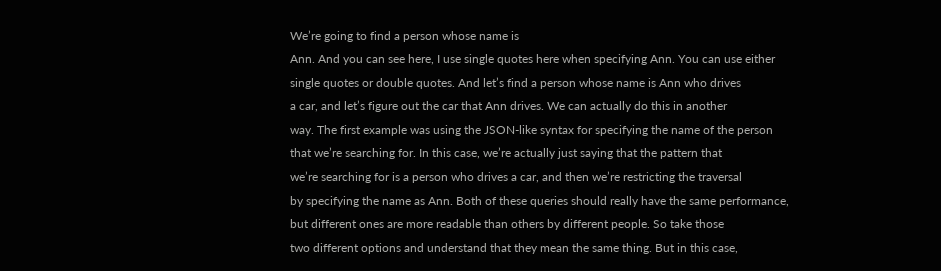We’re going to find a person whose name is
Ann. And you can see here, I use single quotes here when specifying Ann. You can use either
single quotes or double quotes. And let’s find a person whose name is Ann who drives
a car, and let’s figure out the car that Ann drives. We can actually do this in another
way. The first example was using the JSON-like syntax for specifying the name of the person
that we’re searching for. In this case, we’re actually just saying that the pattern that
we’re searching for is a person who drives a car, and then we’re restricting the traversal
by specifying the name as Ann. Both of these queries should really have the same performance,
but different ones are more readable than others by different people. So take those
two different options and understand that they mean the same thing. But in this case,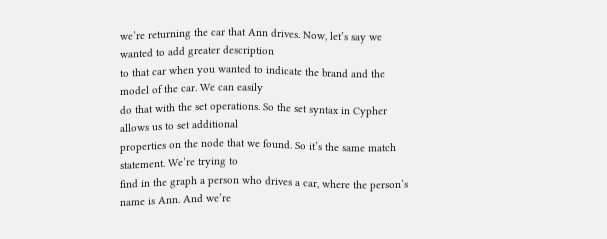we’re returning the car that Ann drives. Now, let’s say we wanted to add greater description
to that car when you wanted to indicate the brand and the model of the car. We can easily
do that with the set operations. So the set syntax in Cypher allows us to set additional
properties on the node that we found. So it’s the same match statement. We’re trying to
find in the graph a person who drives a car, where the person’s name is Ann. And we’re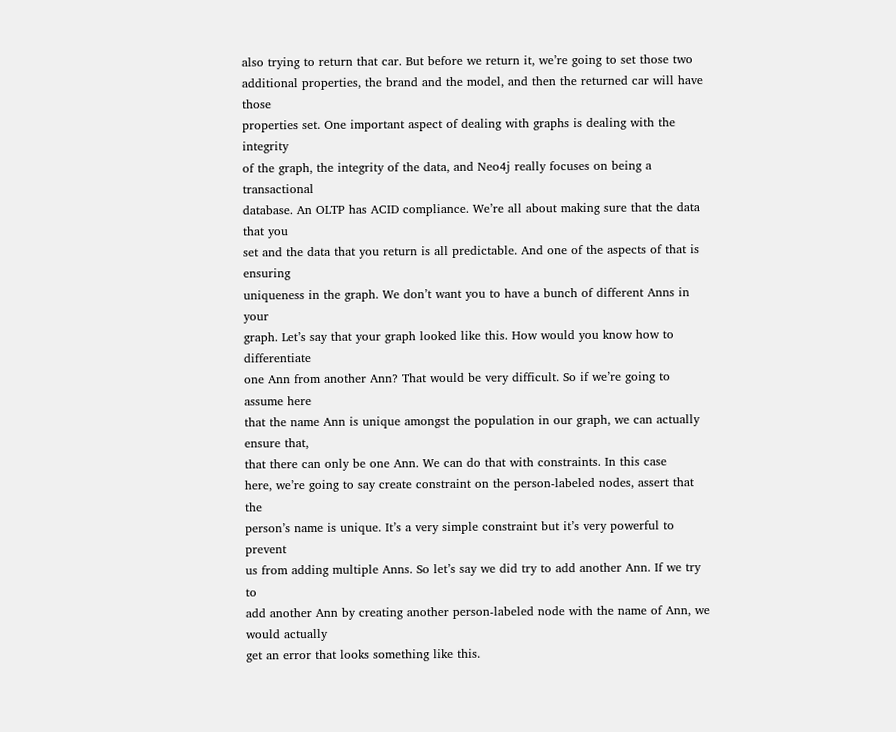also trying to return that car. But before we return it, we’re going to set those two
additional properties, the brand and the model, and then the returned car will have those
properties set. One important aspect of dealing with graphs is dealing with the integrity
of the graph, the integrity of the data, and Neo4j really focuses on being a transactional
database. An OLTP has ACID compliance. We’re all about making sure that the data that you
set and the data that you return is all predictable. And one of the aspects of that is ensuring
uniqueness in the graph. We don’t want you to have a bunch of different Anns in your
graph. Let’s say that your graph looked like this. How would you know how to differentiate
one Ann from another Ann? That would be very difficult. So if we’re going to assume here
that the name Ann is unique amongst the population in our graph, we can actually ensure that,
that there can only be one Ann. We can do that with constraints. In this case
here, we’re going to say create constraint on the person-labeled nodes, assert that the
person’s name is unique. It’s a very simple constraint but it’s very powerful to prevent
us from adding multiple Anns. So let’s say we did try to add another Ann. If we try to
add another Ann by creating another person-labeled node with the name of Ann, we would actually
get an error that looks something like this.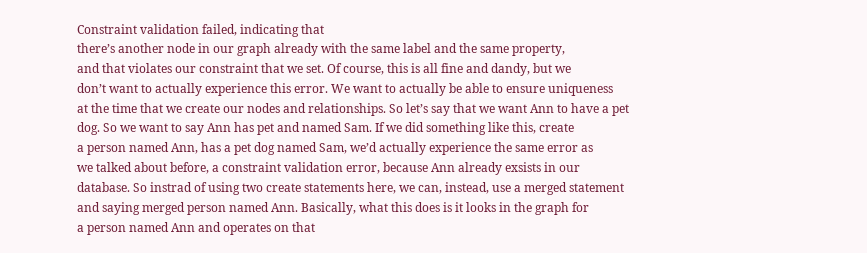Constraint validation failed, indicating that
there’s another node in our graph already with the same label and the same property,
and that violates our constraint that we set. Of course, this is all fine and dandy, but we
don’t want to actually experience this error. We want to actually be able to ensure uniqueness
at the time that we create our nodes and relationships. So let’s say that we want Ann to have a pet
dog. So we want to say Ann has pet and named Sam. If we did something like this, create
a person named Ann, has a pet dog named Sam, we’d actually experience the same error as
we talked about before, a constraint validation error, because Ann already exsists in our
database. So instrad of using two create statements here, we can, instead, use a merged statement
and saying merged person named Ann. Basically, what this does is it looks in the graph for
a person named Ann and operates on that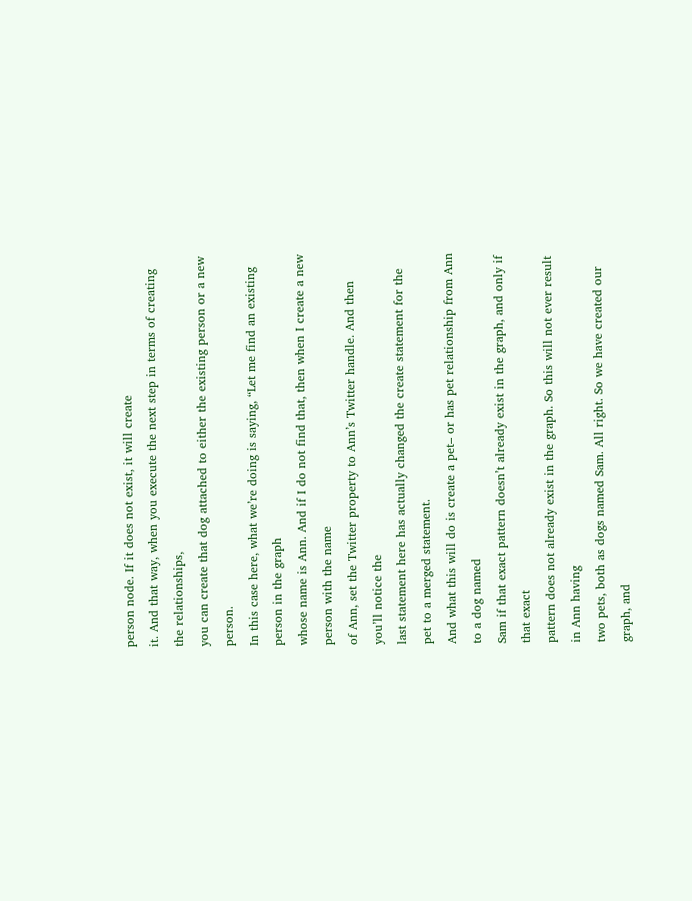person node. If it does not exist, it will create
it. And that way, when you execute the next step in terms of creating the relationships,
you can create that dog attached to either the existing person or a new person.
In this case here, what we’re doing is saying, “Let me find an existing person in the graph
whose name is Ann. And if I do not find that, then when I create a new person with the name
of Ann, set the Twitter property to Ann’s Twitter handle. And then you’ll notice the
last statement here has actually changed the create statement for the pet to a merged statement.
And what this will do is create a pet– or has pet relationship from Ann to a dog named
Sam if that exact pattern doesn’t already exist in the graph, and only if that exact
pattern does not already exist in the graph. So this will not ever result in Ann having
two pets, both as dogs named Sam. All right. So we have created our graph, and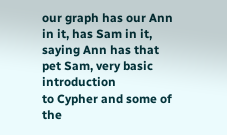our graph has our Ann in it, has Sam in it, saying Ann has that pet Sam, very basic introduction
to Cypher and some of the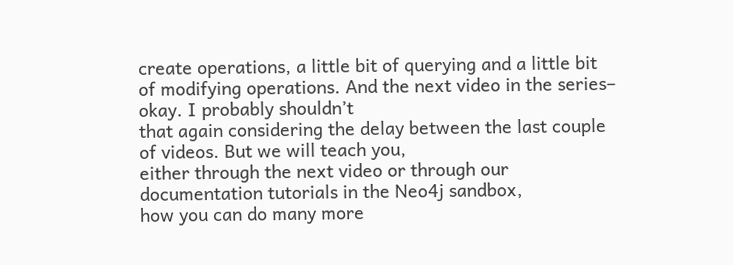create operations, a little bit of querying and a little bit
of modifying operations. And the next video in the series– okay. I probably shouldn’t
that again considering the delay between the last couple of videos. But we will teach you,
either through the next video or through our documentation tutorials in the Neo4j sandbox,
how you can do many more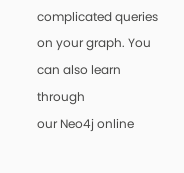complicated queries on your graph. You can also learn through
our Neo4j online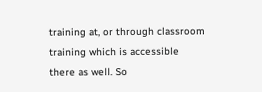training at, or through classroom training which is accessible
there as well. So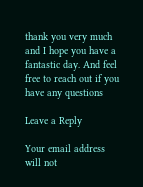thank you very much and I hope you have a fantastic day. And feel
free to reach out if you have any questions

Leave a Reply

Your email address will not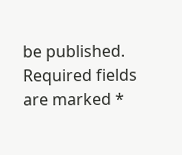be published. Required fields are marked *